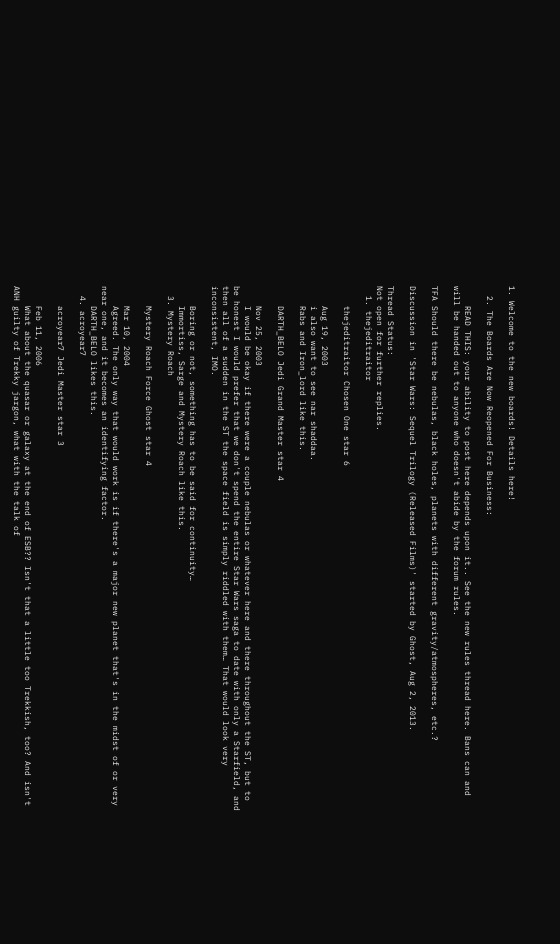1. Welcome to the new boards! Details here!

  2. The Boards Are Now Reopened For Business:

    READ THIS: your ability to post here depends upon it.. See the new rules thread here. Bans can and will be handed out to anyone who doesn't abide by the forum rules.

TFA Should there be nebulas, black holes, planets with different gravity/atmospheres, etc.?

Discussion in 'Star Wars: Sequel Trilogy (Released Films)' started by Ghost, Aug 2, 2013.

Thread Status:
Not open for further replies.
  1. thejeditraitor

    thejeditraitor Chosen One star 6

    Aug 19, 2003
    i also want to see nar shaddaa.
    Rabs and Iron_lord like this.

    DARTH_BELO Jedi Grand Master star 4

    Nov 25, 2003
    I would be okay if there were a couple nebulas or whatever here and there throughout the ST, but to be honest I would prefer that we don't spend the entire Star Wars saga to date with only a Starfield, and then all of a sudden in the ST the space field is simply riddled with them… That would look very inconsistent, IMO.

    Boring or not, something has to be said for continuity…
    Immortiss, Sarge and Mystery Roach like this.
  3. Mystery Roach

    Mystery Roach Force Ghost star 4

    Mar 10, 2004
    Agreed. The only way that would work is if there's a major new planet that's in the midst of or very near one, and it becomes an identifying factor.
    DARTH_BELO likes this.
  4. acroyear7

    acroyear7 Jedi Master star 3

    Feb 11, 2006
    What about the quasar or galaxy at the end of ESB?? Isn't that a little too Trekkish, too? And isn't ANH guilty of Trekky jargon, what with the talk of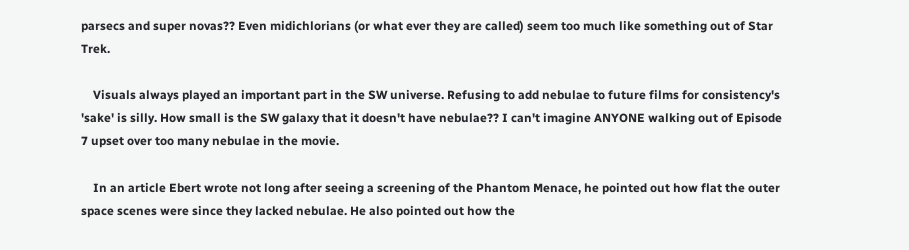parsecs and super novas?? Even midichlorians (or what ever they are called) seem too much like something out of Star Trek.

    Visuals always played an important part in the SW universe. Refusing to add nebulae to future films for consistency's 'sake' is silly. How small is the SW galaxy that it doesn't have nebulae?? I can't imagine ANYONE walking out of Episode 7 upset over too many nebulae in the movie.

    In an article Ebert wrote not long after seeing a screening of the Phantom Menace, he pointed out how flat the outer space scenes were since they lacked nebulae. He also pointed out how the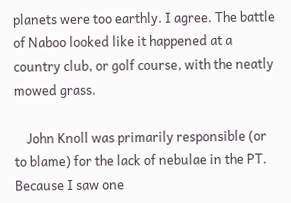planets were too earthly. I agree. The battle of Naboo looked like it happened at a country club, or golf course, with the neatly mowed grass.

    John Knoll was primarily responsible (or to blame) for the lack of nebulae in the PT. Because I saw one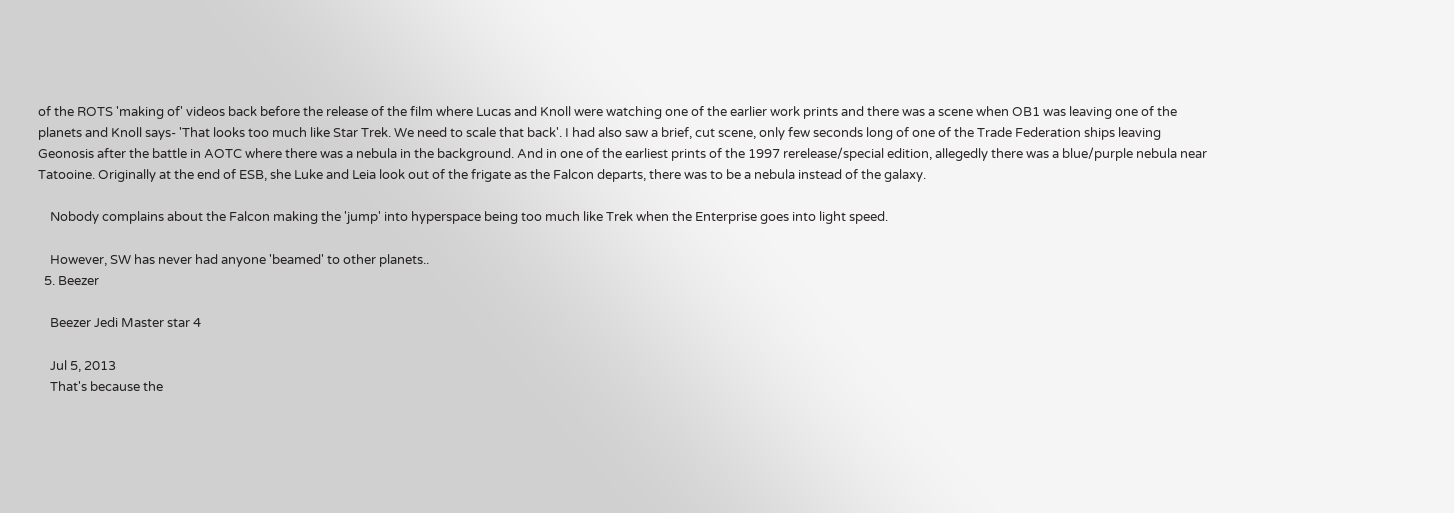of the ROTS 'making of' videos back before the release of the film where Lucas and Knoll were watching one of the earlier work prints and there was a scene when OB1 was leaving one of the planets and Knoll says- 'That looks too much like Star Trek. We need to scale that back'. I had also saw a brief, cut scene, only few seconds long of one of the Trade Federation ships leaving Geonosis after the battle in AOTC where there was a nebula in the background. And in one of the earliest prints of the 1997 rerelease/special edition, allegedly there was a blue/purple nebula near Tatooine. Originally at the end of ESB, she Luke and Leia look out of the frigate as the Falcon departs, there was to be a nebula instead of the galaxy.

    Nobody complains about the Falcon making the 'jump' into hyperspace being too much like Trek when the Enterprise goes into light speed.

    However, SW has never had anyone 'beamed' to other planets..
  5. Beezer

    Beezer Jedi Master star 4

    Jul 5, 2013
    That's because the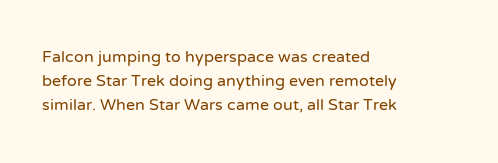Falcon jumping to hyperspace was created before Star Trek doing anything even remotely similar. When Star Wars came out, all Star Trek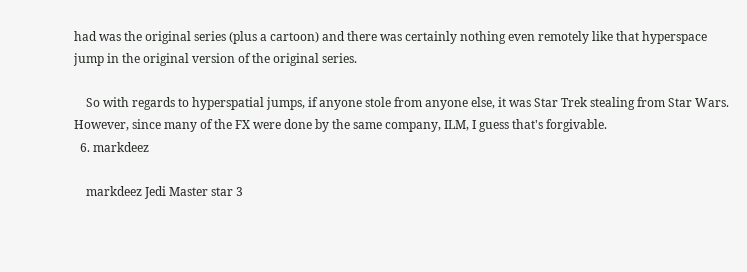had was the original series (plus a cartoon) and there was certainly nothing even remotely like that hyperspace jump in the original version of the original series.

    So with regards to hyperspatial jumps, if anyone stole from anyone else, it was Star Trek stealing from Star Wars. However, since many of the FX were done by the same company, ILM, I guess that's forgivable.
  6. markdeez

    markdeez Jedi Master star 3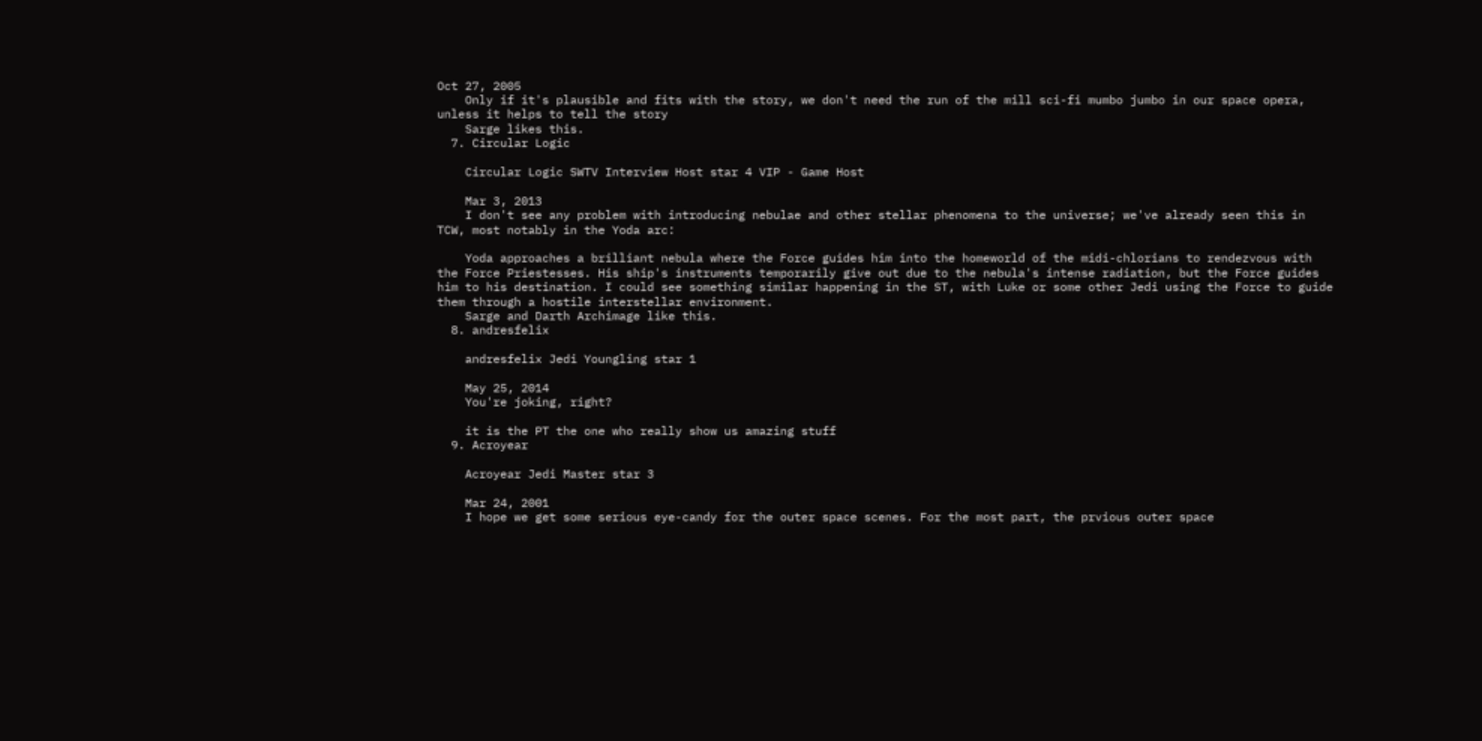Oct 27, 2005
    Only if it's plausible and fits with the story, we don't need the run of the mill sci-fi mumbo jumbo in our space opera, unless it helps to tell the story
    Sarge likes this.
  7. Circular Logic

    Circular Logic SWTV Interview Host star 4 VIP - Game Host

    Mar 3, 2013
    I don't see any problem with introducing nebulae and other stellar phenomena to the universe; we've already seen this in TCW, most notably in the Yoda arc:

    Yoda approaches a brilliant nebula where the Force guides him into the homeworld of the midi-chlorians to rendezvous with the Force Priestesses. His ship's instruments temporarily give out due to the nebula's intense radiation, but the Force guides him to his destination. I could see something similar happening in the ST, with Luke or some other Jedi using the Force to guide them through a hostile interstellar environment.
    Sarge and Darth Archimage like this.
  8. andresfelix

    andresfelix Jedi Youngling star 1

    May 25, 2014
    You're joking, right?

    it is the PT the one who really show us amazing stuff
  9. Acroyear

    Acroyear Jedi Master star 3

    Mar 24, 2001
    I hope we get some serious eye-candy for the outer space scenes. For the most part, the prvious outer space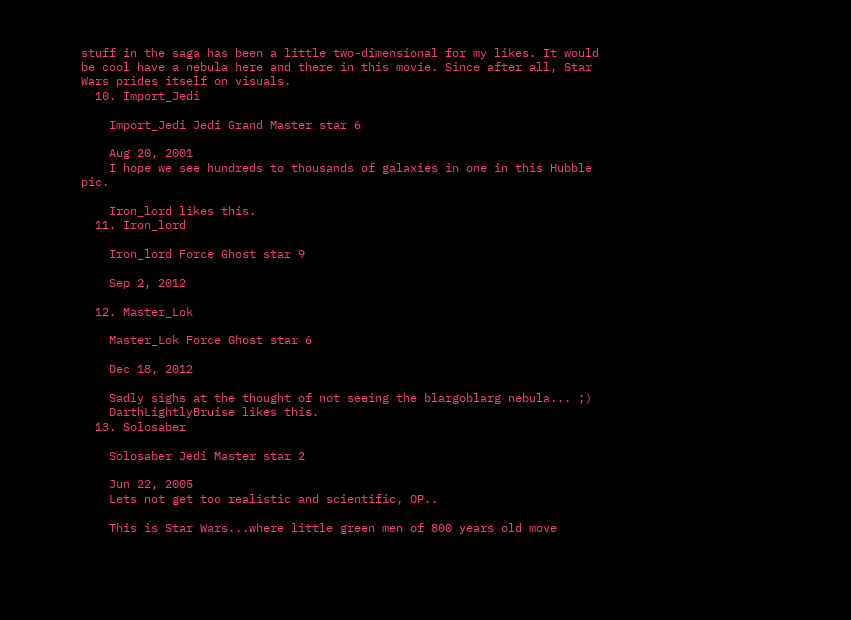stuff in the saga has been a little two-dimensional for my likes. It would be cool have a nebula here and there in this movie. Since after all, Star Wars prides itself on visuals.
  10. Import_Jedi

    Import_Jedi Jedi Grand Master star 6

    Aug 20, 2001
    I hope we see hundreds to thousands of galaxies in one in this Hubble pic.

    Iron_lord likes this.
  11. Iron_lord

    Iron_lord Force Ghost star 9

    Sep 2, 2012

  12. Master_Lok

    Master_Lok Force Ghost star 6

    Dec 18, 2012

    Sadly sighs at the thought of not seeing the blargoblarg nebula... ;)
    DarthLightlyBruise likes this.
  13. Solosaber

    Solosaber Jedi Master star 2

    Jun 22, 2005
    Lets not get too realistic and scientific, OP..

    This is Star Wars...where little green men of 800 years old move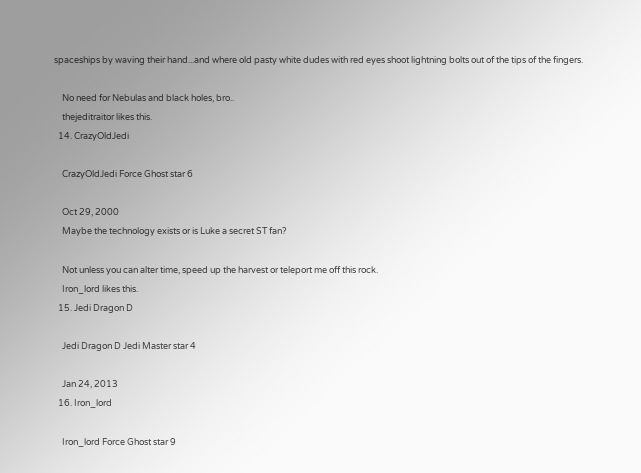spaceships by waving their hand...and where old pasty white dudes with red eyes shoot lightning bolts out of the tips of the fingers.

    No need for Nebulas and black holes, bro..
    thejeditraitor likes this.
  14. CrazyOldJedi

    CrazyOldJedi Force Ghost star 6

    Oct 29, 2000
    Maybe the technology exists or is Luke a secret ST fan?

    Not unless you can alter time, speed up the harvest or teleport me off this rock.
    Iron_lord likes this.
  15. Jedi Dragon D

    Jedi Dragon D Jedi Master star 4

    Jan 24, 2013
  16. Iron_lord

    Iron_lord Force Ghost star 9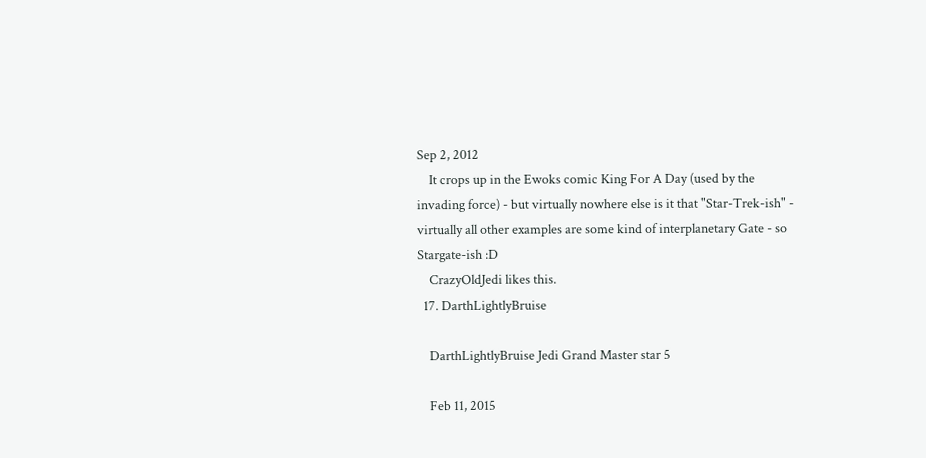Sep 2, 2012
    It crops up in the Ewoks comic King For A Day (used by the invading force) - but virtually nowhere else is it that "Star-Trek-ish" - virtually all other examples are some kind of interplanetary Gate - so Stargate-ish :D
    CrazyOldJedi likes this.
  17. DarthLightlyBruise

    DarthLightlyBruise Jedi Grand Master star 5

    Feb 11, 2015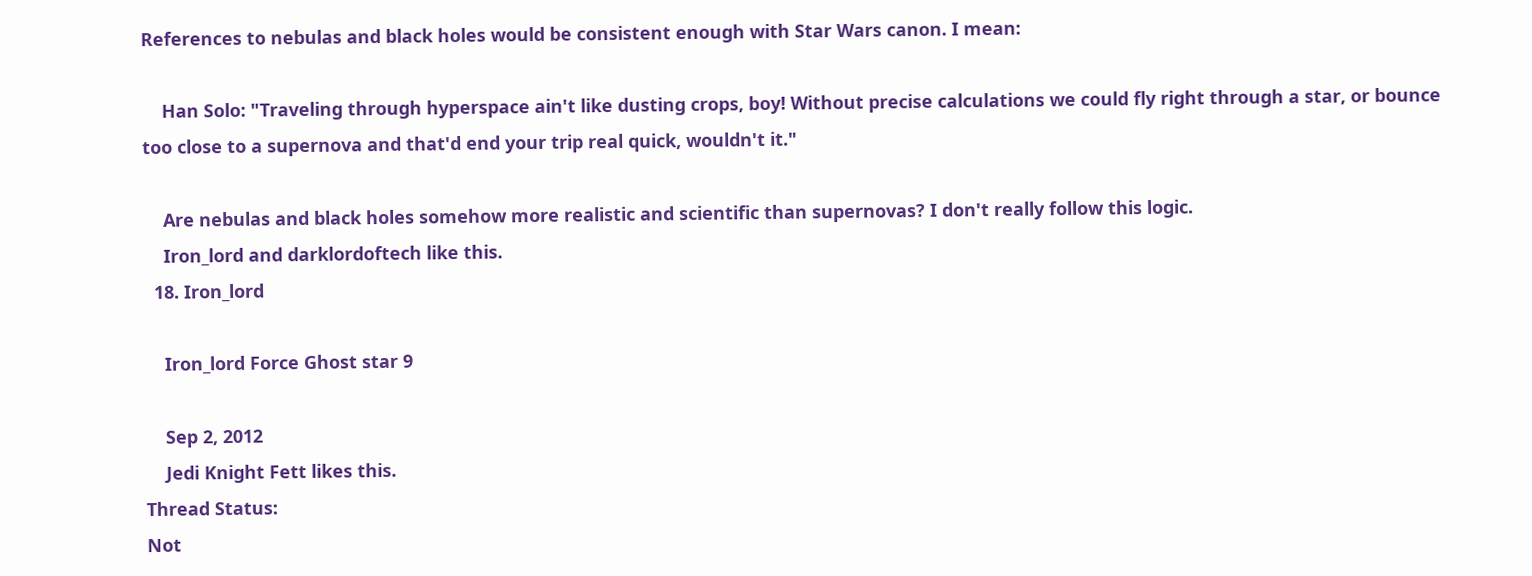References to nebulas and black holes would be consistent enough with Star Wars canon. I mean:

    Han Solo: "Traveling through hyperspace ain't like dusting crops, boy! Without precise calculations we could fly right through a star, or bounce too close to a supernova and that'd end your trip real quick, wouldn't it."

    Are nebulas and black holes somehow more realistic and scientific than supernovas? I don't really follow this logic.
    Iron_lord and darklordoftech like this.
  18. Iron_lord

    Iron_lord Force Ghost star 9

    Sep 2, 2012
    Jedi Knight Fett likes this.
Thread Status:
Not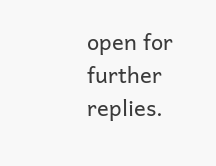open for further replies.